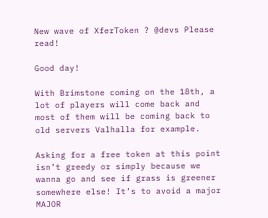New wave of XferToken ? @devs Please read!

Good day!

With Brimstone coming on the 18th, a lot of players will come back and most of them will be coming back to old servers Valhalla for example.

Asking for a free token at this point isn’t greedy or simply because we wanna go and see if grass is greener somewhere else! It’s to avoid a major MAJOR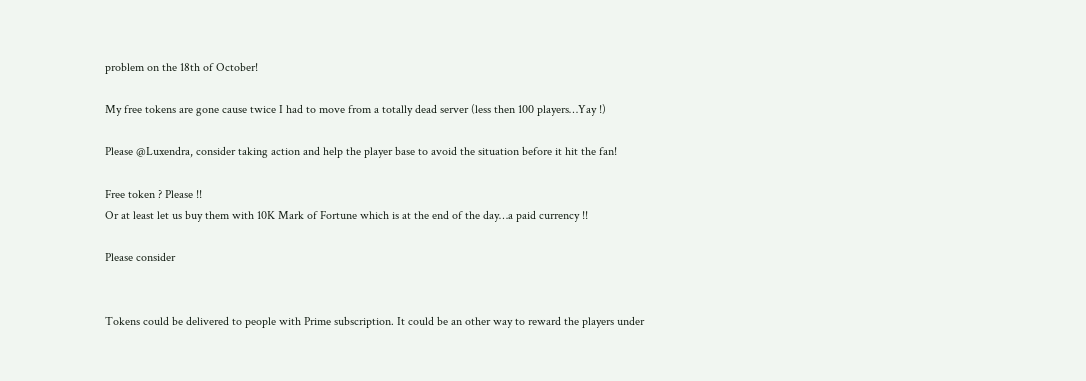problem on the 18th of October!

My free tokens are gone cause twice I had to move from a totally dead server (less then 100 players…Yay !)

Please @Luxendra, consider taking action and help the player base to avoid the situation before it hit the fan!

Free token ? Please !!
Or at least let us buy them with 10K Mark of Fortune which is at the end of the day…a paid currency !!

Please consider


Tokens could be delivered to people with Prime subscription. It could be an other way to reward the players under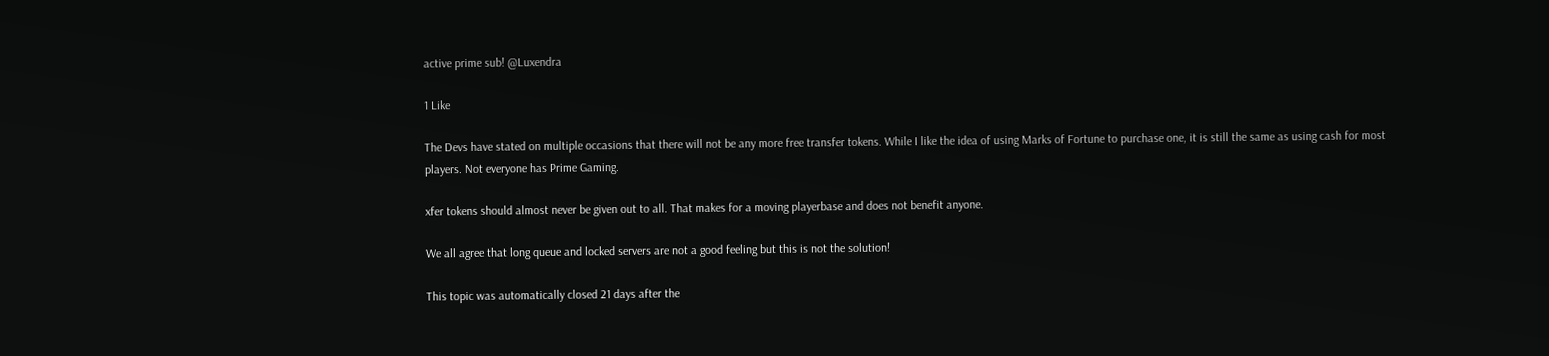active prime sub! @Luxendra

1 Like

The Devs have stated on multiple occasions that there will not be any more free transfer tokens. While I like the idea of using Marks of Fortune to purchase one, it is still the same as using cash for most players. Not everyone has Prime Gaming.

xfer tokens should almost never be given out to all. That makes for a moving playerbase and does not benefit anyone.

We all agree that long queue and locked servers are not a good feeling but this is not the solution!

This topic was automatically closed 21 days after the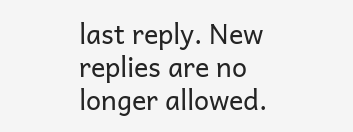last reply. New replies are no longer allowed.